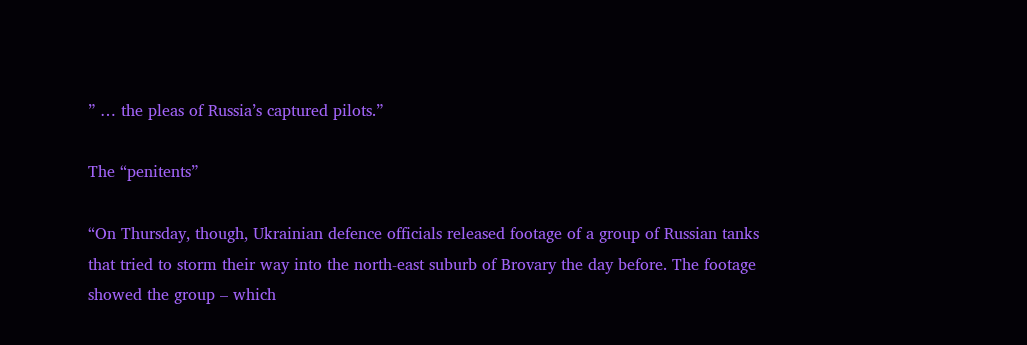” … the pleas of Russia’s captured pilots.”

The “penitents”

“On Thursday, though, Ukrainian defence officials released footage of a group of Russian tanks that tried to storm their way into the north-east suburb of Brovary the day before. The footage showed the group – which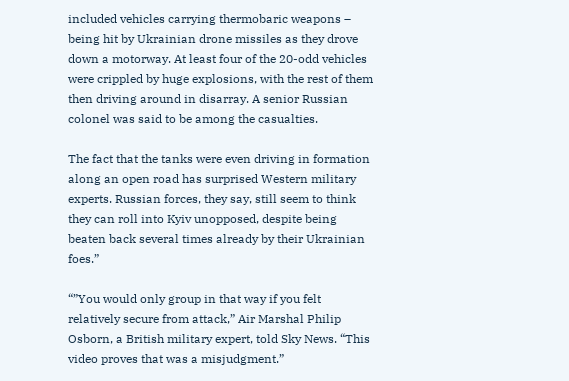included vehicles carrying thermobaric weapons – being hit by Ukrainian drone missiles as they drove down a motorway. At least four of the 20-odd vehicles were crippled by huge explosions, with the rest of them then driving around in disarray. A senior Russian colonel was said to be among the casualties.

The fact that the tanks were even driving in formation along an open road has surprised Western military experts. Russian forces, they say, still seem to think they can roll into Kyiv unopposed, despite being beaten back several times already by their Ukrainian foes.”

“”You would only group in that way if you felt relatively secure from attack,” Air Marshal Philip Osborn, a British military expert, told Sky News. “This video proves that was a misjudgment.”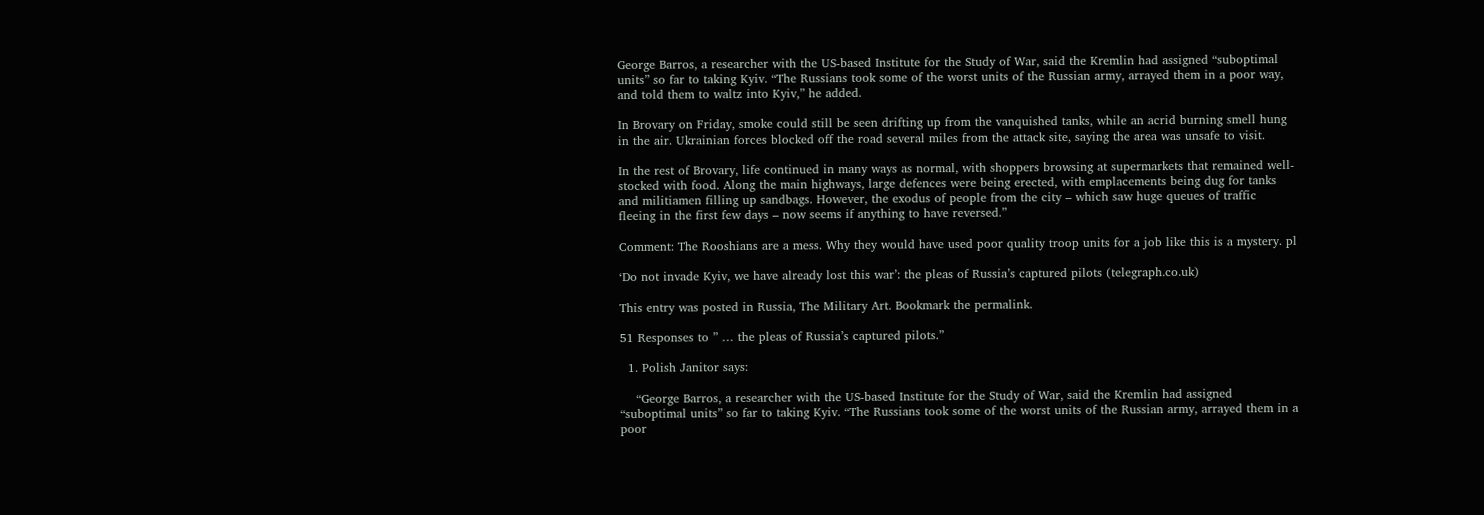George Barros, a researcher with the US-based Institute for the Study of War, said the Kremlin had assigned “suboptimal units” so far to taking Kyiv. “The Russians took some of the worst units of the Russian army, arrayed them in a poor way, and told them to waltz into Kyiv,” he added.

In Brovary on Friday, smoke could still be seen drifting up from the vanquished tanks, while an acrid burning smell hung in the air. Ukrainian forces blocked off the road several miles from the attack site, saying the area was unsafe to visit.

In the rest of Brovary, life continued in many ways as normal, with shoppers browsing at supermarkets that remained well-stocked with food. Along the main highways, large defences were being erected, with emplacements being dug for tanks and militiamen filling up sandbags. However, the exodus of people from the city – which saw huge queues of traffic fleeing in the first few days – now seems if anything to have reversed.”

Comment: The Rooshians are a mess. Why they would have used poor quality troop units for a job like this is a mystery. pl

‘Do not invade Kyiv, we have already lost this war’: the pleas of Russia’s captured pilots (telegraph.co.uk)

This entry was posted in Russia, The Military Art. Bookmark the permalink.

51 Responses to ” … the pleas of Russia’s captured pilots.”

  1. Polish Janitor says:

    “George Barros, a researcher with the US-based Institute for the Study of War, said the Kremlin had assigned “suboptimal units” so far to taking Kyiv. “The Russians took some of the worst units of the Russian army, arrayed them in a poor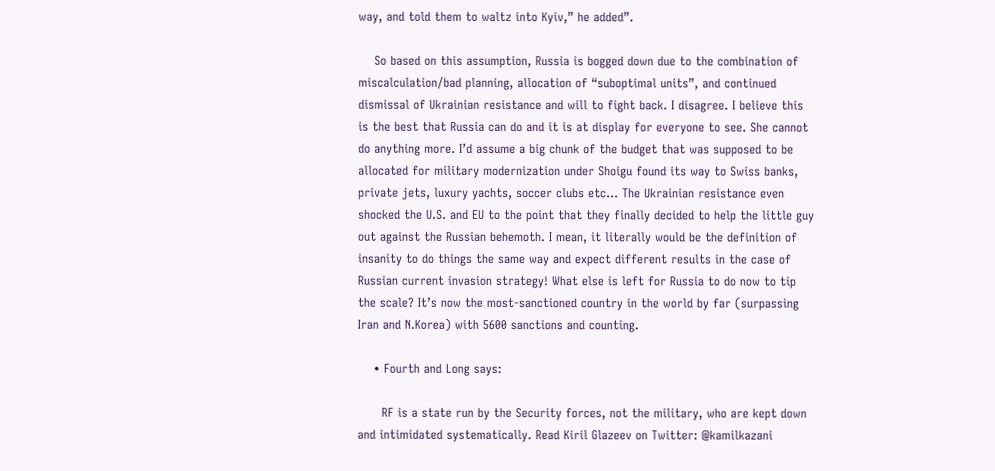way, and told them to waltz into Kyiv,” he added”.

    So based on this assumption, Russia is bogged down due to the combination of miscalculation/bad planning, allocation of “suboptimal units”, and continued dismissal of Ukrainian resistance and will to fight back. I disagree. I believe this is the best that Russia can do and it is at display for everyone to see. She cannot do anything more. I’d assume a big chunk of the budget that was supposed to be allocated for military modernization under Shoigu found its way to Swiss banks, private jets, luxury yachts, soccer clubs etc… The Ukrainian resistance even shocked the U.S. and EU to the point that they finally decided to help the little guy out against the Russian behemoth. I mean, it literally would be the definition of insanity to do things the same way and expect different results in the case of Russian current invasion strategy! What else is left for Russia to do now to tip the scale? It’s now the most-sanctioned country in the world by far (surpassing Iran and N.Korea) with 5600 sanctions and counting.

    • Fourth and Long says:

      RF is a state run by the Security forces, not the military, who are kept down and intimidated systematically. Read Kiril Glazeev on Twitter: @kamilkazani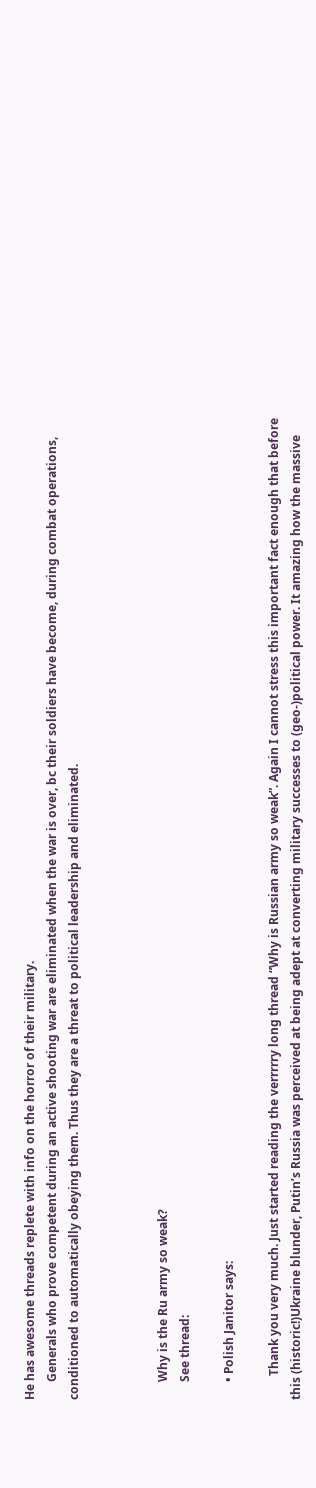He has awesome threads replete with info on the horror of their military.
      Generals who prove competent during an active shooting war are eliminated when the war is over, bc their soldiers have become, during combat operations, conditioned to automatically obeying them. Thus they are a threat to political leadership and eliminated.



      Why is the Ru army so weak?
      See thread:

      • Polish Janitor says:

        Thank you very much. Just started reading the verrrrry long thread “Why is Russian army so weak”. Again I cannot stress this important fact enough that before this (historic!)Ukraine blunder, Putin’s Russia was perceived at being adept at converting military successes to (geo-)political power. It amazing how the massive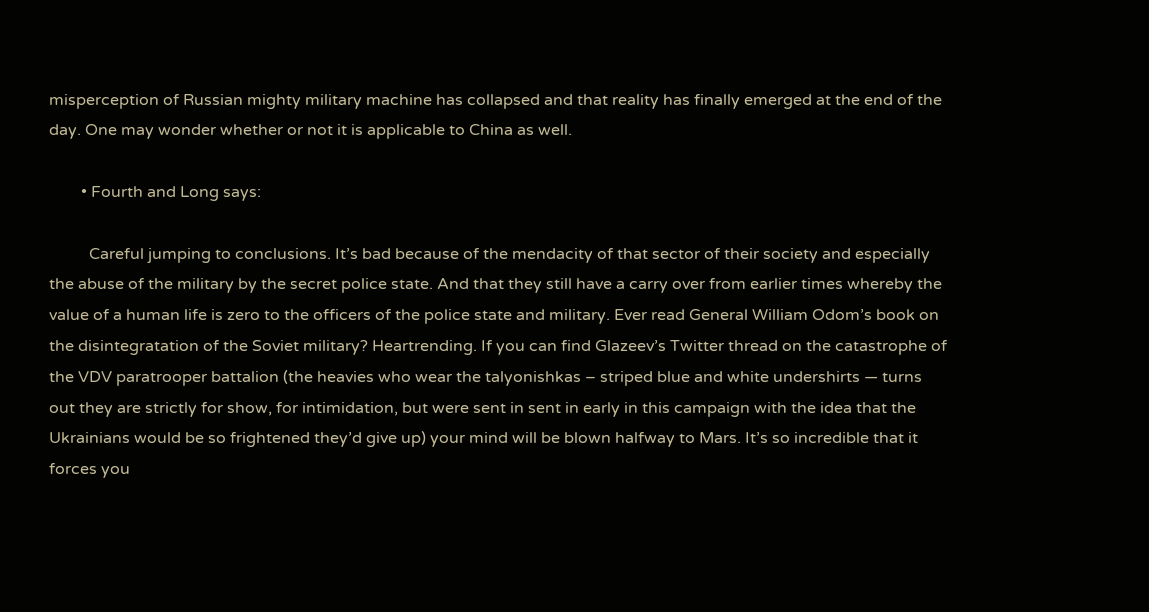misperception of Russian mighty military machine has collapsed and that reality has finally emerged at the end of the day. One may wonder whether or not it is applicable to China as well.

        • Fourth and Long says:

          Careful jumping to conclusions. It’s bad because of the mendacity of that sector of their society and especially the abuse of the military by the secret police state. And that they still have a carry over from earlier times whereby the value of a human life is zero to the officers of the police state and military. Ever read General William Odom’s book on the disintegratation of the Soviet military? Heartrending. If you can find Glazeev’s Twitter thread on the catastrophe of the VDV paratrooper battalion (the heavies who wear the talyonishkas – striped blue and white undershirts — turns out they are strictly for show, for intimidation, but were sent in sent in early in this campaign with the idea that the Ukrainians would be so frightened they’d give up) your mind will be blown halfway to Mars. It’s so incredible that it forces you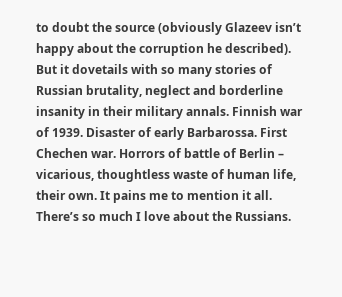to doubt the source (obviously Glazeev isn’t happy about the corruption he described). But it dovetails with so many stories of Russian brutality, neglect and borderline insanity in their military annals. Finnish war of 1939. Disaster of early Barbarossa. First Chechen war. Horrors of battle of Berlin – vicarious, thoughtless waste of human life, their own. It pains me to mention it all. There’s so much I love about the Russians.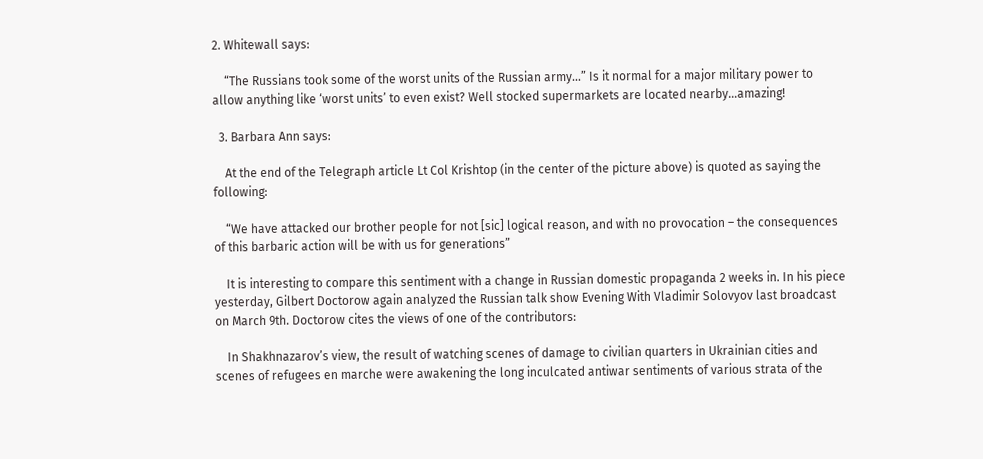2. Whitewall says:

    “The Russians took some of the worst units of the Russian army…” Is it normal for a major military power to allow anything like ‘worst units’ to even exist? Well stocked supermarkets are located nearby…amazing!

  3. Barbara Ann says:

    At the end of the Telegraph article Lt Col Krishtop (in the center of the picture above) is quoted as saying the following:

    “We have attacked our brother people for not [sic] logical reason, and with no provocation – the consequences of this barbaric action will be with us for generations”

    It is interesting to compare this sentiment with a change in Russian domestic propaganda 2 weeks in. In his piece yesterday, Gilbert Doctorow again analyzed the Russian talk show Evening With Vladimir Solovyov last broadcast on March 9th. Doctorow cites the views of one of the contributors:

    In Shakhnazarov’s view, the result of watching scenes of damage to civilian quarters in Ukrainian cities and scenes of refugees en marche were awakening the long inculcated antiwar sentiments of various strata of the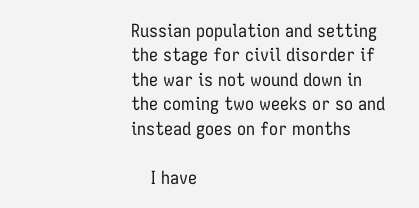Russian population and setting the stage for civil disorder if the war is not wound down in the coming two weeks or so and instead goes on for months

    I have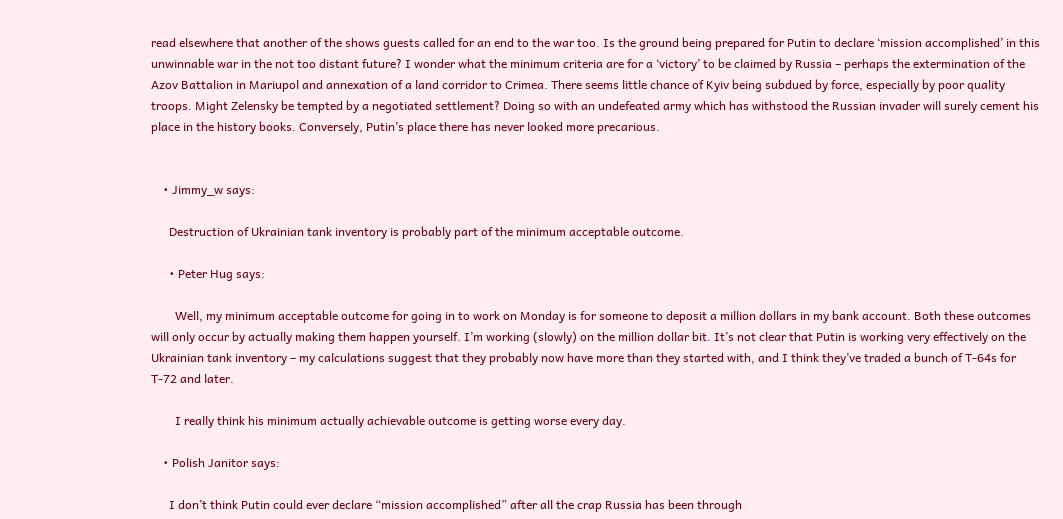read elsewhere that another of the shows guests called for an end to the war too. Is the ground being prepared for Putin to declare ‘mission accomplished’ in this unwinnable war in the not too distant future? I wonder what the minimum criteria are for a ‘victory’ to be claimed by Russia – perhaps the extermination of the Azov Battalion in Mariupol and annexation of a land corridor to Crimea. There seems little chance of Kyiv being subdued by force, especially by poor quality troops. Might Zelensky be tempted by a negotiated settlement? Doing so with an undefeated army which has withstood the Russian invader will surely cement his place in the history books. Conversely, Putin’s place there has never looked more precarious.


    • Jimmy_w says:

      Destruction of Ukrainian tank inventory is probably part of the minimum acceptable outcome.

      • Peter Hug says:

        Well, my minimum acceptable outcome for going in to work on Monday is for someone to deposit a million dollars in my bank account. Both these outcomes will only occur by actually making them happen yourself. I’m working (slowly) on the million dollar bit. It’s not clear that Putin is working very effectively on the Ukrainian tank inventory – my calculations suggest that they probably now have more than they started with, and I think they’ve traded a bunch of T-64s for T-72 and later.

        I really think his minimum actually achievable outcome is getting worse every day.

    • Polish Janitor says:

      I don’t think Putin could ever declare “mission accomplished” after all the crap Russia has been through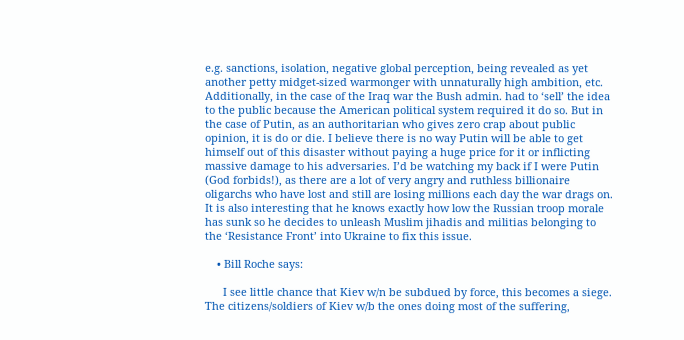e.g. sanctions, isolation, negative global perception, being revealed as yet another petty midget-sized warmonger with unnaturally high ambition, etc. Additionally, in the case of the Iraq war the Bush admin. had to ‘sell’ the idea to the public because the American political system required it do so. But in the case of Putin, as an authoritarian who gives zero crap about public opinion, it is do or die. I believe there is no way Putin will be able to get himself out of this disaster without paying a huge price for it or inflicting massive damage to his adversaries. I’d be watching my back if I were Putin (God forbids!), as there are a lot of very angry and ruthless billionaire oligarchs who have lost and still are losing millions each day the war drags on. It is also interesting that he knows exactly how low the Russian troop morale has sunk so he decides to unleash Muslim jihadis and militias belonging to the ‘Resistance Front’ into Ukraine to fix this issue.

    • Bill Roche says:

      I see little chance that Kiev w/n be subdued by force, this becomes a siege. The citizens/soldiers of Kiev w/b the ones doing most of the suffering,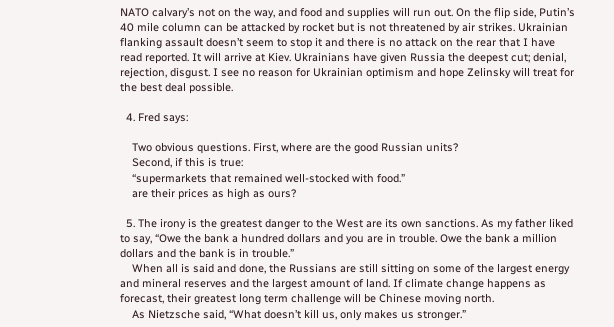NATO calvary’s not on the way, and food and supplies will run out. On the flip side, Putin’s 40 mile column can be attacked by rocket but is not threatened by air strikes. Ukrainian flanking assault doesn’t seem to stop it and there is no attack on the rear that I have read reported. It will arrive at Kiev. Ukrainians have given Russia the deepest cut; denial, rejection, disgust. I see no reason for Ukrainian optimism and hope Zelinsky will treat for the best deal possible.

  4. Fred says:

    Two obvious questions. First, where are the good Russian units?
    Second, if this is true:
    “supermarkets that remained well-stocked with food.”
    are their prices as high as ours?

  5. The irony is the greatest danger to the West are its own sanctions. As my father liked to say, “Owe the bank a hundred dollars and you are in trouble. Owe the bank a million dollars and the bank is in trouble.”
    When all is said and done, the Russians are still sitting on some of the largest energy and mineral reserves and the largest amount of land. If climate change happens as forecast, their greatest long term challenge will be Chinese moving north.
    As Nietzsche said, “What doesn’t kill us, only makes us stronger.”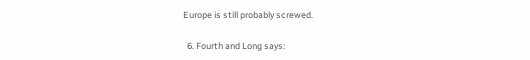Europe is still probably screwed.

  6. Fourth and Long says: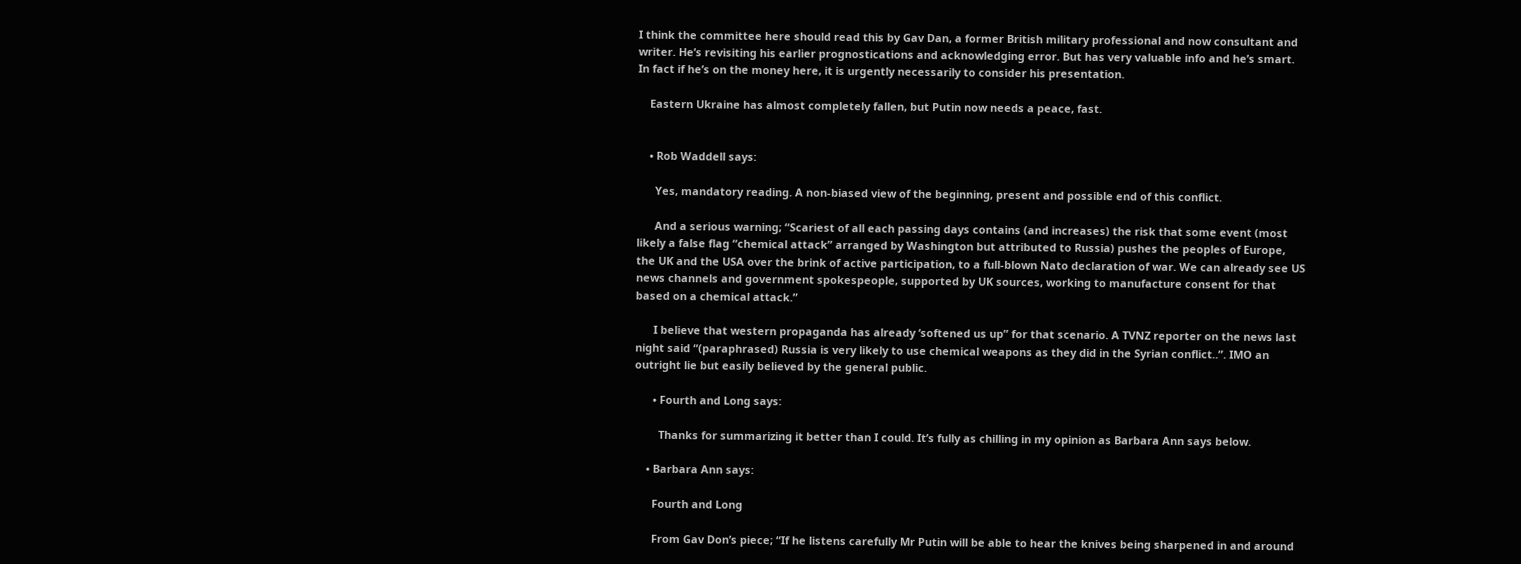I think the committee here should read this by Gav Dan, a former British military professional and now consultant and writer. He’s revisiting his earlier prognostications and acknowledging error. But has very valuable info and he’s smart. In fact if he’s on the money here, it is urgently necessarily to consider his presentation.

    Eastern Ukraine has almost completely fallen, but Putin now needs a peace, fast.


    • Rob Waddell says:

      Yes, mandatory reading. A non-biased view of the beginning, present and possible end of this conflict.

      And a serious warning; “Scariest of all each passing days contains (and increases) the risk that some event (most likely a false flag “chemical attack” arranged by Washington but attributed to Russia) pushes the peoples of Europe, the UK and the USA over the brink of active participation, to a full-blown Nato declaration of war. We can already see US news channels and government spokespeople, supported by UK sources, working to manufacture consent for that based on a chemical attack.”

      I believe that western propaganda has already ‘softened us up” for that scenario. A TVNZ reporter on the news last night said “(paraphrased) Russia is very likely to use chemical weapons as they did in the Syrian conflict..”. IMO an outright lie but easily believed by the general public.

      • Fourth and Long says:

        Thanks for summarizing it better than I could. It’s fully as chilling in my opinion as Barbara Ann says below.

    • Barbara Ann says:

      Fourth and Long

      From Gav Don’s piece; “If he listens carefully Mr Putin will be able to hear the knives being sharpened in and around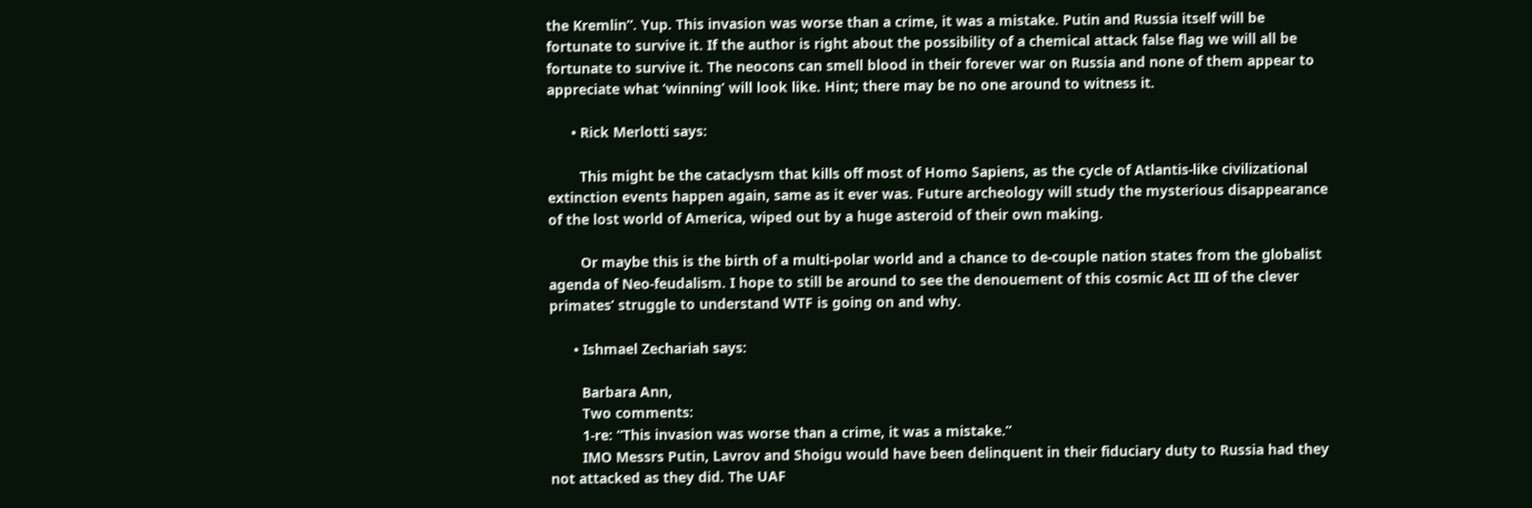the Kremlin”. Yup. This invasion was worse than a crime, it was a mistake. Putin and Russia itself will be fortunate to survive it. If the author is right about the possibility of a chemical attack false flag we will all be fortunate to survive it. The neocons can smell blood in their forever war on Russia and none of them appear to appreciate what ‘winning’ will look like. Hint; there may be no one around to witness it.

      • Rick Merlotti says:

        This might be the cataclysm that kills off most of Homo Sapiens, as the cycle of Atlantis-like civilizational extinction events happen again, same as it ever was. Future archeology will study the mysterious disappearance of the lost world of America, wiped out by a huge asteroid of their own making.

        Or maybe this is the birth of a multi-polar world and a chance to de-couple nation states from the globalist agenda of Neo-feudalism. I hope to still be around to see the denouement of this cosmic Act III of the clever primates’ struggle to understand WTF is going on and why.

      • Ishmael Zechariah says:

        Barbara Ann,
        Two comments:
        1-re: “This invasion was worse than a crime, it was a mistake.”
        IMO Messrs Putin, Lavrov and Shoigu would have been delinquent in their fiduciary duty to Russia had they not attacked as they did. The UAF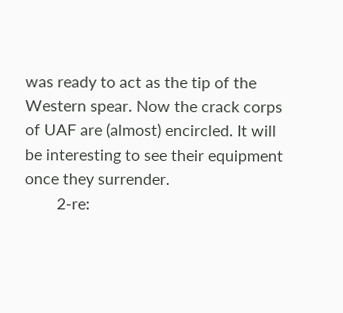was ready to act as the tip of the Western spear. Now the crack corps of UAF are (almost) encircled. It will be interesting to see their equipment once they surrender.
        2-re: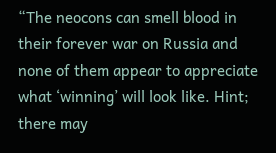“The neocons can smell blood in their forever war on Russia and none of them appear to appreciate what ‘winning’ will look like. Hint; there may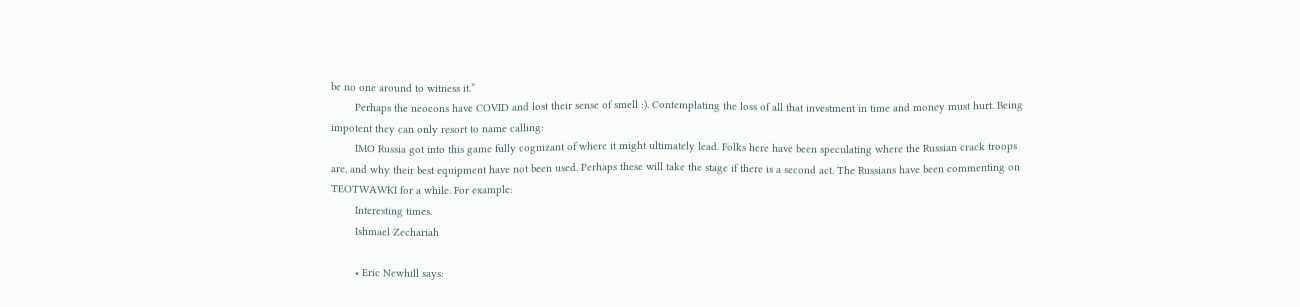be no one around to witness it.”
        Perhaps the neocons have COVID and lost their sense of smell :). Contemplating the loss of all that investment in time and money must hurt. Being impotent they can only resort to name calling:
        IMO Russia got into this game fully cognizant of where it might ultimately lead. Folks here have been speculating where the Russian crack troops are, and why their best equipment have not been used. Perhaps these will take the stage if there is a second act. The Russians have been commenting on TEOTWAWKI for a while. For example:
        Interesting times.
        Ishmael Zechariah

        • Eric Newhill says: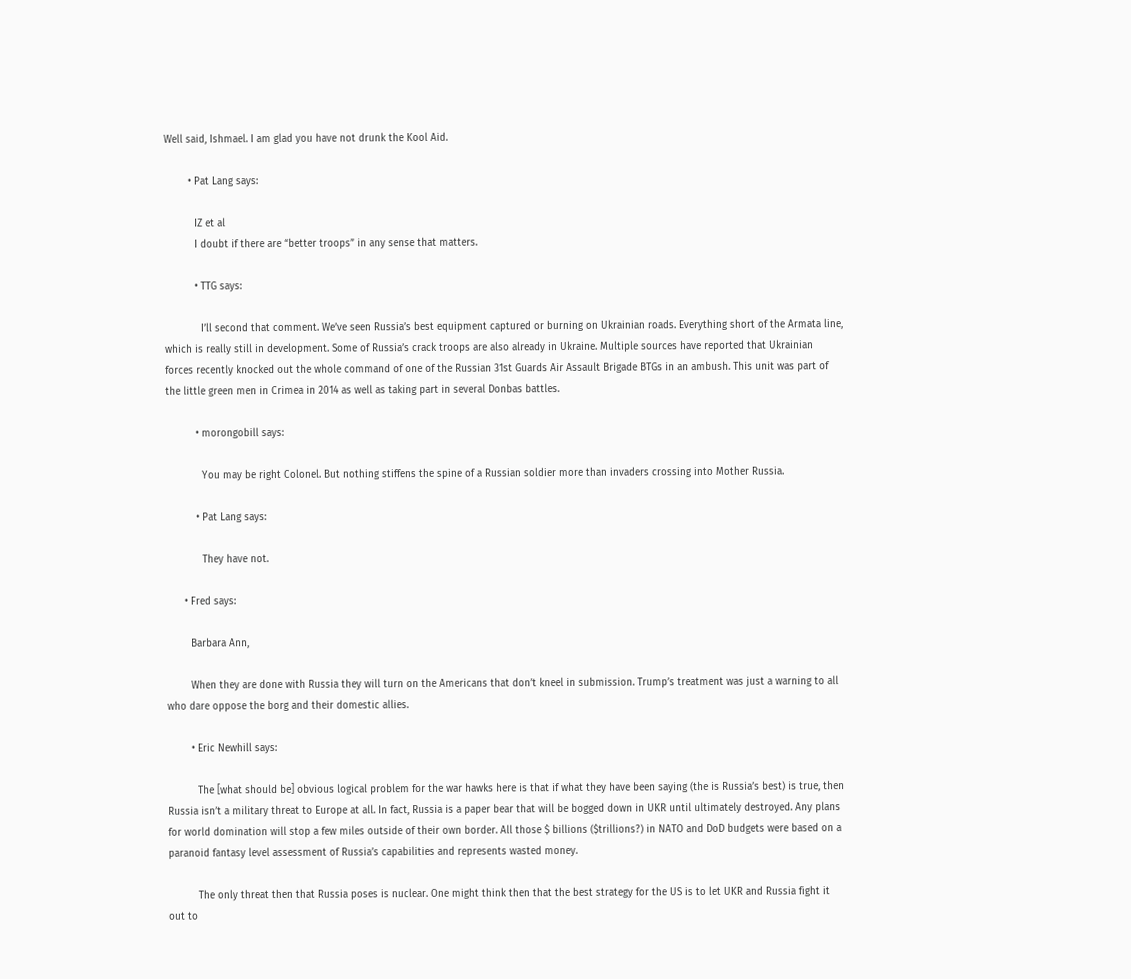Well said, Ishmael. I am glad you have not drunk the Kool Aid.

        • Pat Lang says:

          IZ et al
          I doubt if there are “better troops” in any sense that matters.

          • TTG says:

            I’ll second that comment. We’ve seen Russia’s best equipment captured or burning on Ukrainian roads. Everything short of the Armata line, which is really still in development. Some of Russia’s crack troops are also already in Ukraine. Multiple sources have reported that Ukrainian forces recently knocked out the whole command of one of the Russian 31st Guards Air Assault Brigade BTGs in an ambush. This unit was part of the little green men in Crimea in 2014 as well as taking part in several Donbas battles.

          • morongobill says:

            You may be right Colonel. But nothing stiffens the spine of a Russian soldier more than invaders crossing into Mother Russia.

          • Pat Lang says:

            They have not.

      • Fred says:

        Barbara Ann,

        When they are done with Russia they will turn on the Americans that don’t kneel in submission. Trump’s treatment was just a warning to all who dare oppose the borg and their domestic allies.

        • Eric Newhill says:

          The [what should be] obvious logical problem for the war hawks here is that if what they have been saying (the is Russia’s best) is true, then Russia isn’t a military threat to Europe at all. In fact, Russia is a paper bear that will be bogged down in UKR until ultimately destroyed. Any plans for world domination will stop a few miles outside of their own border. All those $ billions ($trillions?) in NATO and DoD budgets were based on a paranoid fantasy level assessment of Russia’s capabilities and represents wasted money.

          The only threat then that Russia poses is nuclear. One might think then that the best strategy for the US is to let UKR and Russia fight it out to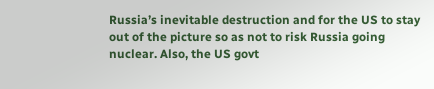Russia’s inevitable destruction and for the US to stay out of the picture so as not to risk Russia going nuclear. Also, the US govt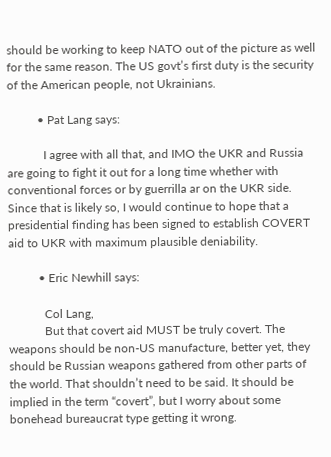should be working to keep NATO out of the picture as well for the same reason. The US govt’s first duty is the security of the American people, not Ukrainians.

          • Pat Lang says:

            I agree with all that, and IMO the UKR and Russia are going to fight it out for a long time whether with conventional forces or by guerrilla ar on the UKR side. Since that is likely so, I would continue to hope that a presidential finding has been signed to establish COVERT aid to UKR with maximum plausible deniability.

          • Eric Newhill says:

            Col Lang,
            But that covert aid MUST be truly covert. The weapons should be non-US manufacture, better yet, they should be Russian weapons gathered from other parts of the world. That shouldn’t need to be said. It should be implied in the term “covert”, but I worry about some bonehead bureaucrat type getting it wrong.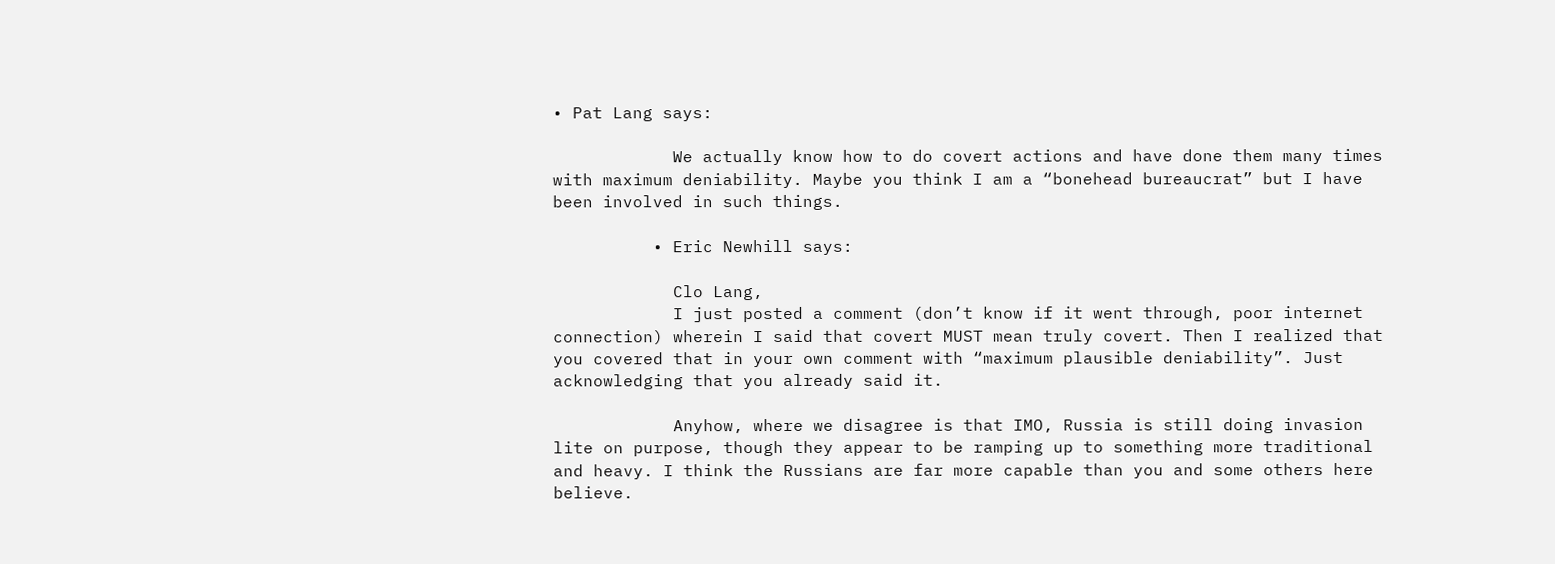• Pat Lang says:

            We actually know how to do covert actions and have done them many times with maximum deniability. Maybe you think I am a “bonehead bureaucrat” but I have been involved in such things.

          • Eric Newhill says:

            Clo Lang,
            I just posted a comment (don’t know if it went through, poor internet connection) wherein I said that covert MUST mean truly covert. Then I realized that you covered that in your own comment with “maximum plausible deniability”. Just acknowledging that you already said it.

            Anyhow, where we disagree is that IMO, Russia is still doing invasion lite on purpose, though they appear to be ramping up to something more traditional and heavy. I think the Russians are far more capable than you and some others here believe.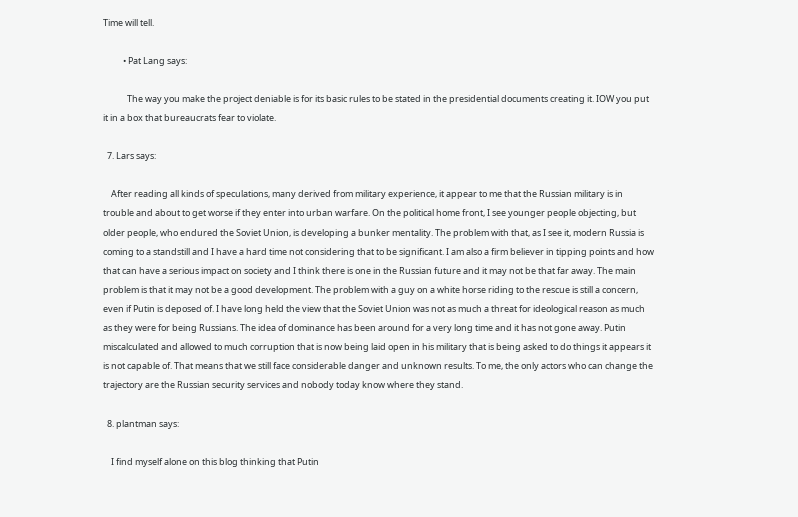Time will tell.

          • Pat Lang says:

            The way you make the project deniable is for its basic rules to be stated in the presidential documents creating it. IOW you put it in a box that bureaucrats fear to violate.

  7. Lars says:

    After reading all kinds of speculations, many derived from military experience, it appear to me that the Russian military is in trouble and about to get worse if they enter into urban warfare. On the political home front, I see younger people objecting, but older people, who endured the Soviet Union, is developing a bunker mentality. The problem with that, as I see it, modern Russia is coming to a standstill and I have a hard time not considering that to be significant. I am also a firm believer in tipping points and how that can have a serious impact on society and I think there is one in the Russian future and it may not be that far away. The main problem is that it may not be a good development. The problem with a guy on a white horse riding to the rescue is still a concern, even if Putin is deposed of. I have long held the view that the Soviet Union was not as much a threat for ideological reason as much as they were for being Russians. The idea of dominance has been around for a very long time and it has not gone away. Putin miscalculated and allowed to much corruption that is now being laid open in his military that is being asked to do things it appears it is not capable of. That means that we still face considerable danger and unknown results. To me, the only actors who can change the trajectory are the Russian security services and nobody today know where they stand.

  8. plantman says:

    I find myself alone on this blog thinking that Putin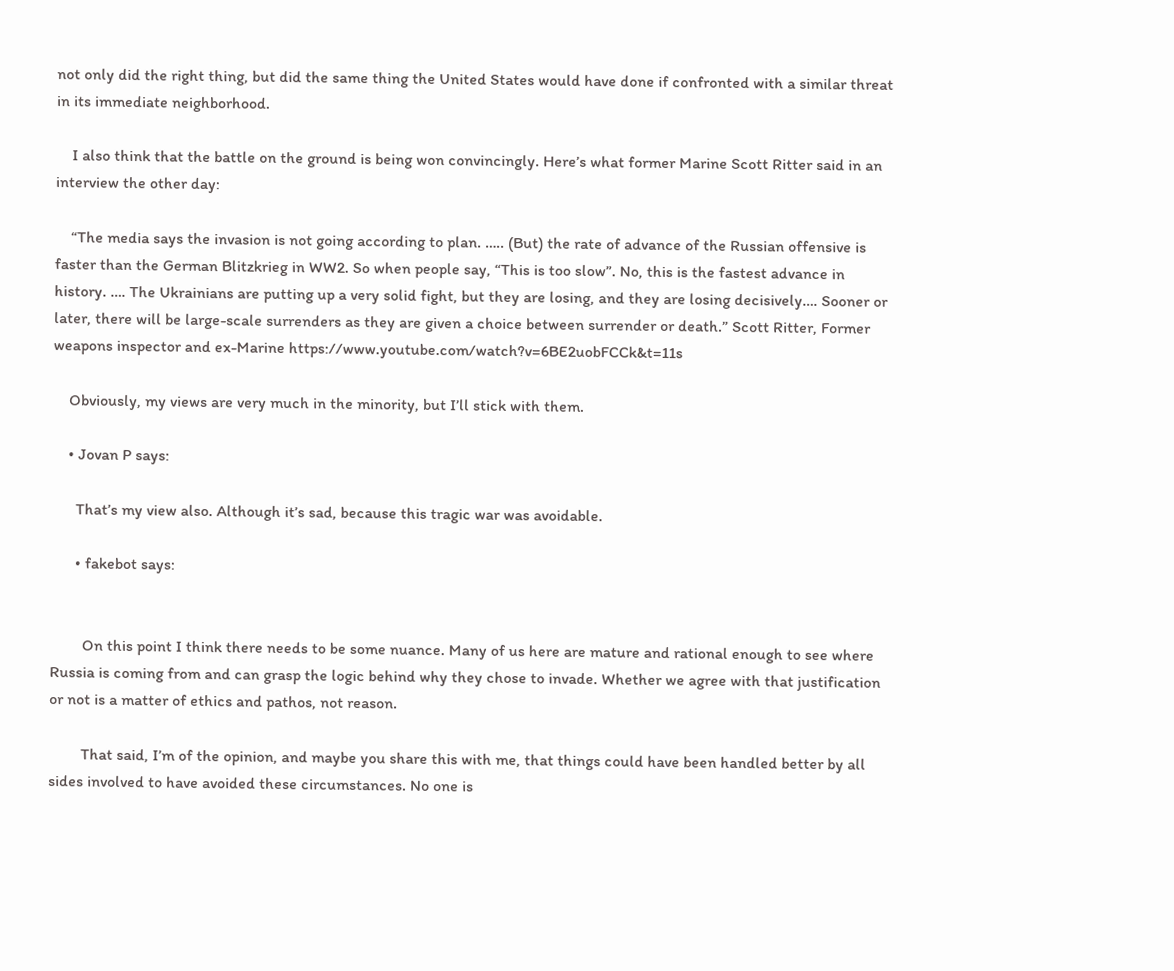not only did the right thing, but did the same thing the United States would have done if confronted with a similar threat in its immediate neighborhood.

    I also think that the battle on the ground is being won convincingly. Here’s what former Marine Scott Ritter said in an interview the other day:

    “The media says the invasion is not going according to plan. ….. (But) the rate of advance of the Russian offensive is faster than the German Blitzkrieg in WW2. So when people say, “This is too slow”. No, this is the fastest advance in history. …. The Ukrainians are putting up a very solid fight, but they are losing, and they are losing decisively…. Sooner or later, there will be large-scale surrenders as they are given a choice between surrender or death.” Scott Ritter, Former weapons inspector and ex-Marine https://www.youtube.com/watch?v=6BE2uobFCCk&t=11s

    Obviously, my views are very much in the minority, but I’ll stick with them.

    • Jovan P says:

      That’s my view also. Although it’s sad, because this tragic war was avoidable.

      • fakebot says:


        On this point I think there needs to be some nuance. Many of us here are mature and rational enough to see where Russia is coming from and can grasp the logic behind why they chose to invade. Whether we agree with that justification or not is a matter of ethics and pathos, not reason.

        That said, I’m of the opinion, and maybe you share this with me, that things could have been handled better by all sides involved to have avoided these circumstances. No one is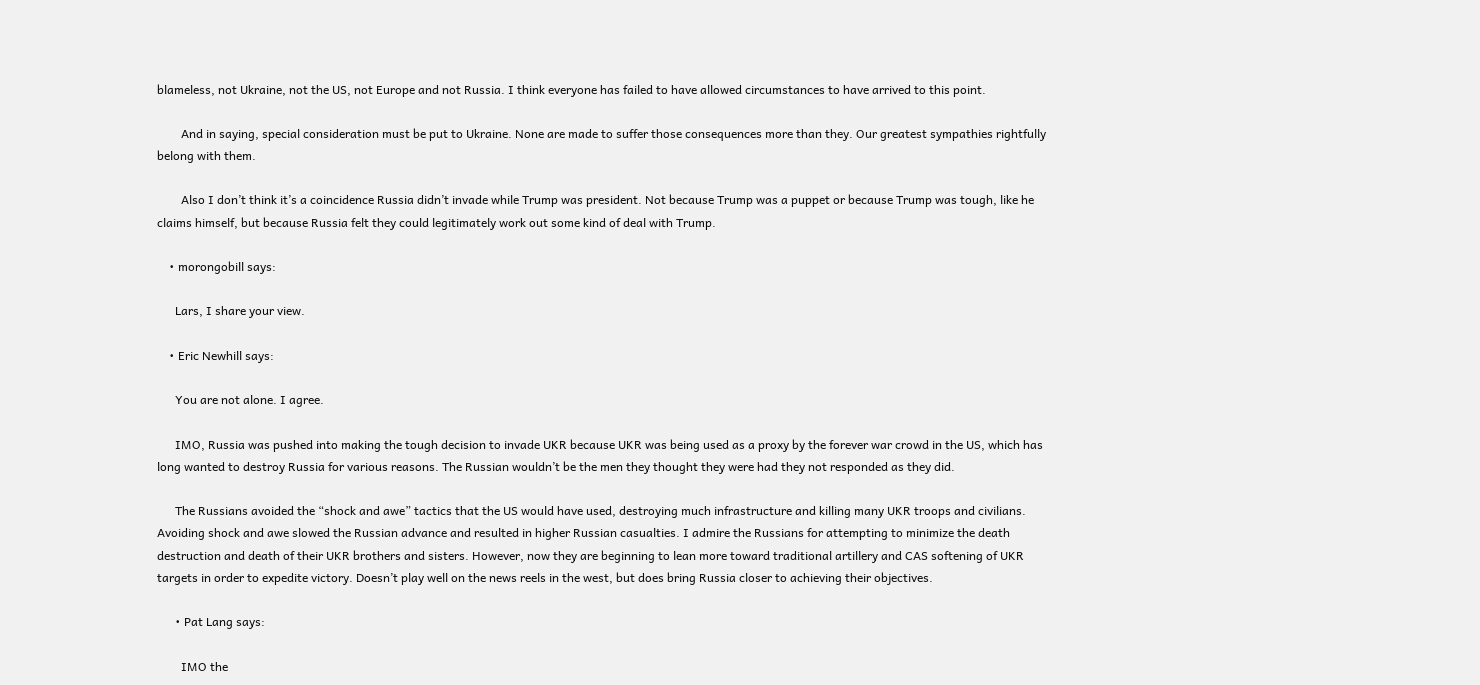blameless, not Ukraine, not the US, not Europe and not Russia. I think everyone has failed to have allowed circumstances to have arrived to this point.

        And in saying, special consideration must be put to Ukraine. None are made to suffer those consequences more than they. Our greatest sympathies rightfully belong with them.

        Also I don’t think it’s a coincidence Russia didn’t invade while Trump was president. Not because Trump was a puppet or because Trump was tough, like he claims himself, but because Russia felt they could legitimately work out some kind of deal with Trump.

    • morongobill says:

      Lars, I share your view.

    • Eric Newhill says:

      You are not alone. I agree.

      IMO, Russia was pushed into making the tough decision to invade UKR because UKR was being used as a proxy by the forever war crowd in the US, which has long wanted to destroy Russia for various reasons. The Russian wouldn’t be the men they thought they were had they not responded as they did.

      The Russians avoided the “shock and awe” tactics that the US would have used, destroying much infrastructure and killing many UKR troops and civilians. Avoiding shock and awe slowed the Russian advance and resulted in higher Russian casualties. I admire the Russians for attempting to minimize the death destruction and death of their UKR brothers and sisters. However, now they are beginning to lean more toward traditional artillery and CAS softening of UKR targets in order to expedite victory. Doesn’t play well on the news reels in the west, but does bring Russia closer to achieving their objectives.

      • Pat Lang says:

        IMO the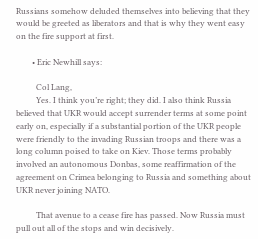Russians somehow deluded themselves into believing that they would be greeted as liberators and that is why they went easy on the fire support at first.

        • Eric Newhill says:

          Col Lang,
          Yes. I think you’re right; they did. I also think Russia believed that UKR would accept surrender terms at some point early on, especially if a substantial portion of the UKR people were friendly to the invading Russian troops and there was a long column poised to take on Kiev. Those terms probably involved an autonomous Donbas, some reaffirmation of the agreement on Crimea belonging to Russia and something about UKR never joining NATO.

          That avenue to a cease fire has passed. Now Russia must pull out all of the stops and win decisively.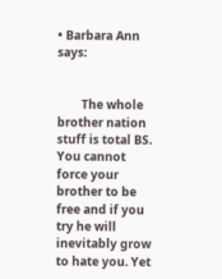• Barbara Ann says:


        The whole brother nation stuff is total BS. You cannot force your brother to be free and if you try he will inevitably grow to hate you. Yet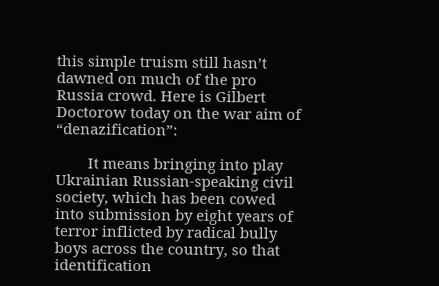this simple truism still hasn’t dawned on much of the pro Russia crowd. Here is Gilbert Doctorow today on the war aim of “denazification”:

        It means bringing into play Ukrainian Russian-speaking civil society, which has been cowed into submission by eight years of terror inflicted by radical bully boys across the country, so that identification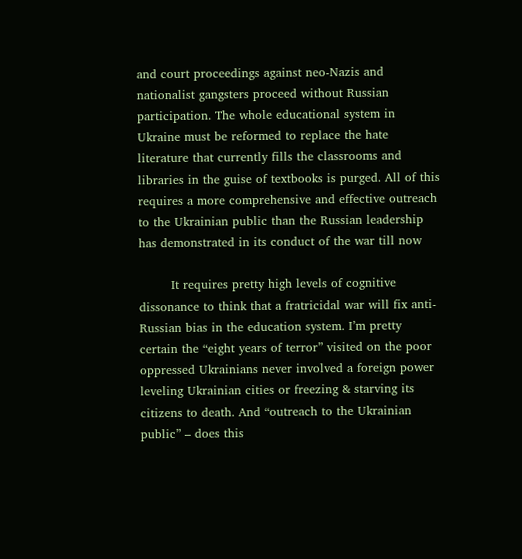and court proceedings against neo-Nazis and nationalist gangsters proceed without Russian participation. The whole educational system in Ukraine must be reformed to replace the hate literature that currently fills the classrooms and libraries in the guise of textbooks is purged. All of this requires a more comprehensive and effective outreach to the Ukrainian public than the Russian leadership has demonstrated in its conduct of the war till now

        It requires pretty high levels of cognitive dissonance to think that a fratricidal war will fix anti-Russian bias in the education system. I’m pretty certain the “eight years of terror” visited on the poor oppressed Ukrainians never involved a foreign power leveling Ukrainian cities or freezing & starving its citizens to death. And “outreach to the Ukrainian public” – does this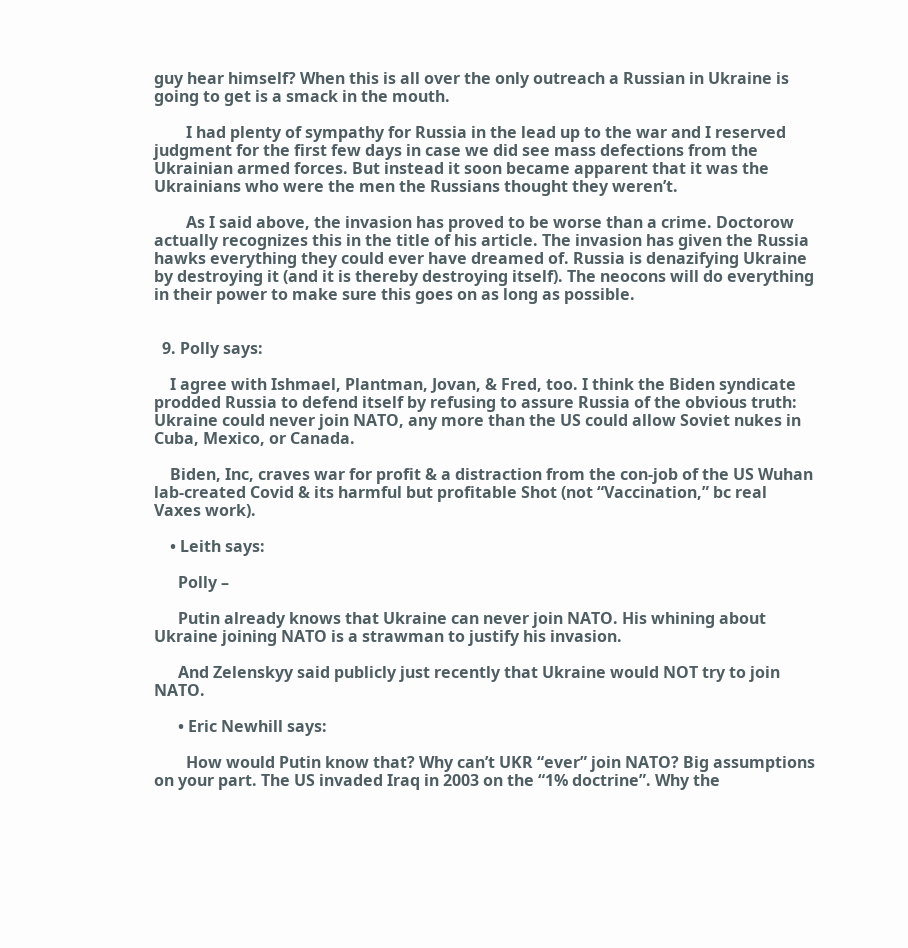guy hear himself? When this is all over the only outreach a Russian in Ukraine is going to get is a smack in the mouth.

        I had plenty of sympathy for Russia in the lead up to the war and I reserved judgment for the first few days in case we did see mass defections from the Ukrainian armed forces. But instead it soon became apparent that it was the Ukrainians who were the men the Russians thought they weren’t.

        As I said above, the invasion has proved to be worse than a crime. Doctorow actually recognizes this in the title of his article. The invasion has given the Russia hawks everything they could ever have dreamed of. Russia is denazifying Ukraine by destroying it (and it is thereby destroying itself). The neocons will do everything in their power to make sure this goes on as long as possible.


  9. Polly says:

    I agree with Ishmael, Plantman, Jovan, & Fred, too. I think the Biden syndicate prodded Russia to defend itself by refusing to assure Russia of the obvious truth: Ukraine could never join NATO, any more than the US could allow Soviet nukes in Cuba, Mexico, or Canada.

    Biden, Inc, craves war for profit & a distraction from the con-job of the US Wuhan lab-created Covid & its harmful but profitable Shot (not “Vaccination,” bc real Vaxes work).

    • Leith says:

      Polly –

      Putin already knows that Ukraine can never join NATO. His whining about Ukraine joining NATO is a strawman to justify his invasion.

      And Zelenskyy said publicly just recently that Ukraine would NOT try to join NATO.

      • Eric Newhill says:

        How would Putin know that? Why can’t UKR “ever” join NATO? Big assumptions on your part. The US invaded Iraq in 2003 on the “1% doctrine”. Why the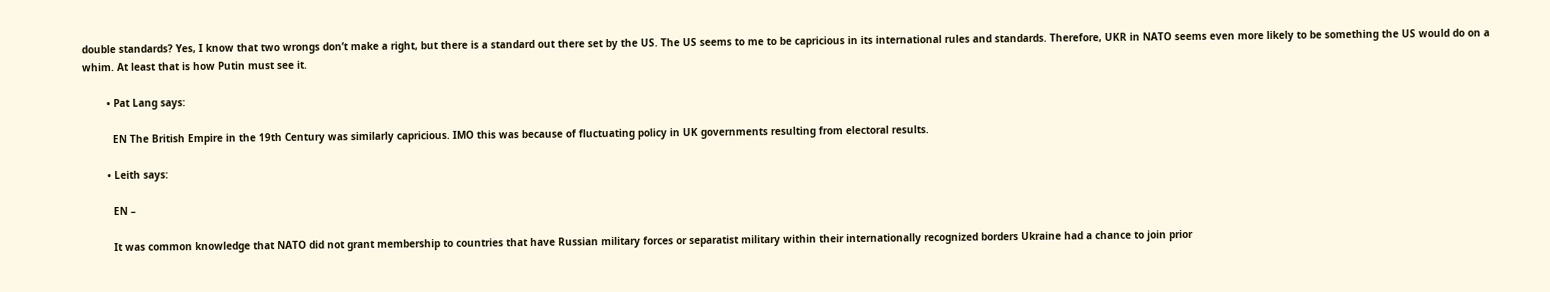double standards? Yes, I know that two wrongs don’t make a right, but there is a standard out there set by the US. The US seems to me to be capricious in its international rules and standards. Therefore, UKR in NATO seems even more likely to be something the US would do on a whim. At least that is how Putin must see it.

        • Pat Lang says:

          EN The British Empire in the 19th Century was similarly capricious. IMO this was because of fluctuating policy in UK governments resulting from electoral results.

        • Leith says:

          EN –

          It was common knowledge that NATO did not grant membership to countries that have Russian military forces or separatist military within their internationally recognized borders Ukraine had a chance to join prior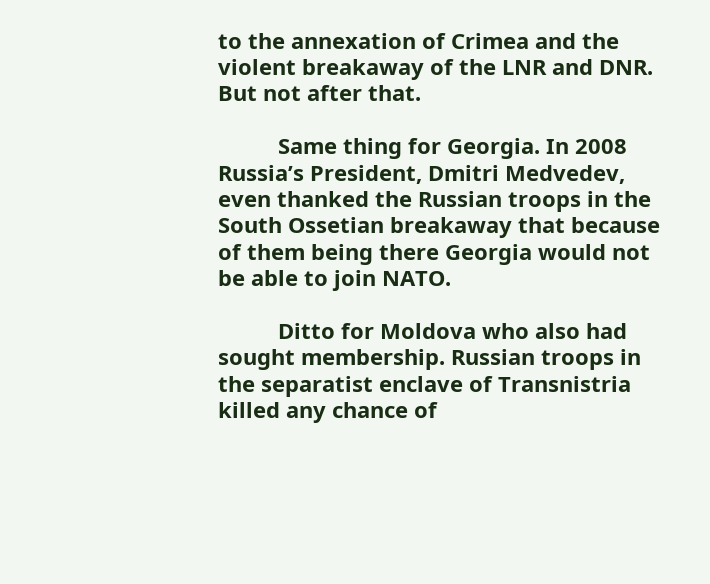to the annexation of Crimea and the violent breakaway of the LNR and DNR. But not after that.

          Same thing for Georgia. In 2008 Russia’s President, Dmitri Medvedev, even thanked the Russian troops in the South Ossetian breakaway that because of them being there Georgia would not be able to join NATO.

          Ditto for Moldova who also had sought membership. Russian troops in the separatist enclave of Transnistria killed any chance of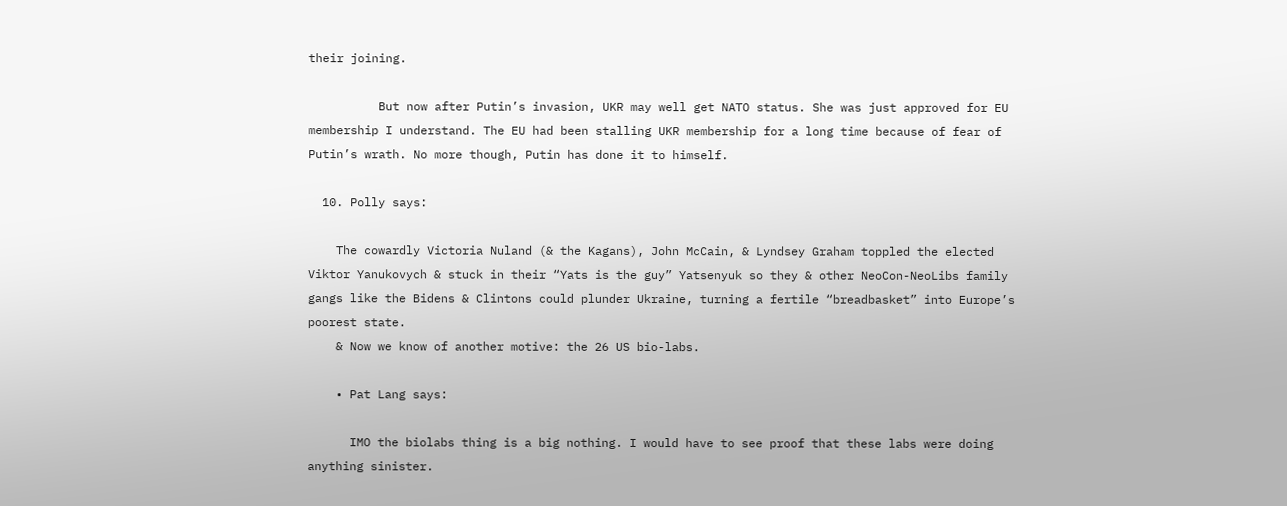their joining.

          But now after Putin’s invasion, UKR may well get NATO status. She was just approved for EU membership I understand. The EU had been stalling UKR membership for a long time because of fear of Putin’s wrath. No more though, Putin has done it to himself.

  10. Polly says:

    The cowardly Victoria Nuland (& the Kagans), John McCain, & Lyndsey Graham toppled the elected Viktor Yanukovych & stuck in their “Yats is the guy” Yatsenyuk so they & other NeoCon-NeoLibs family gangs like the Bidens & Clintons could plunder Ukraine, turning a fertile “breadbasket” into Europe’s poorest state.
    & Now we know of another motive: the 26 US bio-labs.

    • Pat Lang says:

      IMO the biolabs thing is a big nothing. I would have to see proof that these labs were doing anything sinister.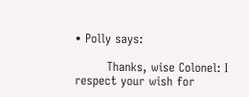• Polly says:

        Thanks, wise Colonel: I respect your wish for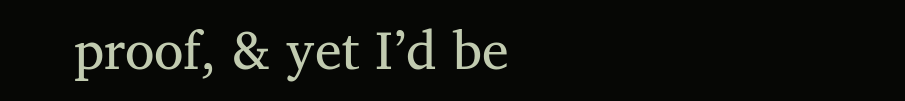proof, & yet I’d be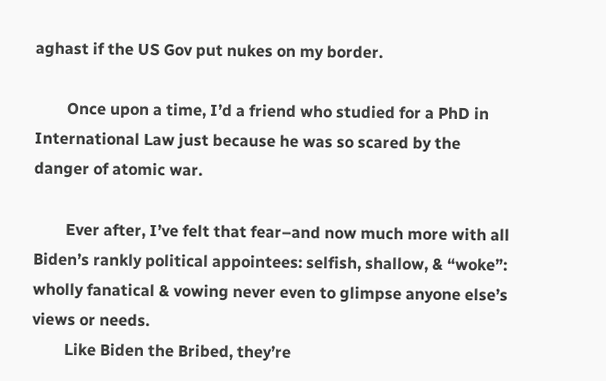aghast if the US Gov put nukes on my border.

        Once upon a time, I’d a friend who studied for a PhD in International Law just because he was so scared by the danger of atomic war.

        Ever after, I’ve felt that fear–and now much more with all Biden’s rankly political appointees: selfish, shallow, & “woke”: wholly fanatical & vowing never even to glimpse anyone else’s views or needs.
        Like Biden the Bribed, they’re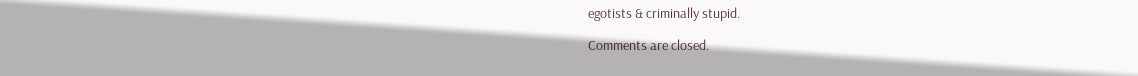egotists & criminally stupid.

Comments are closed.